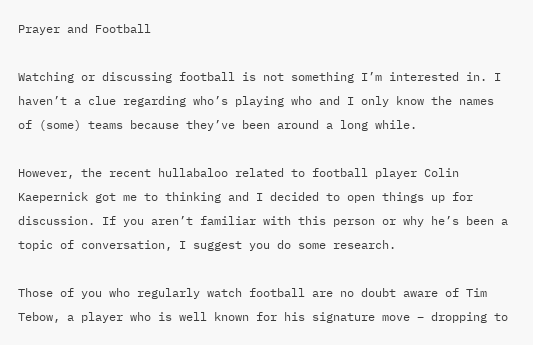Prayer and Football

Watching or discussing football is not something I’m interested in. I haven’t a clue regarding who’s playing who and I only know the names of (some) teams because they’ve been around a long while.

However, the recent hullabaloo related to football player Colin Kaepernick got me to thinking and I decided to open things up for discussion. If you aren’t familiar with this person or why he’s been a topic of conversation, I suggest you do some research.

Those of you who regularly watch football are no doubt aware of Tim Tebow, a player who is well known for his signature move – dropping to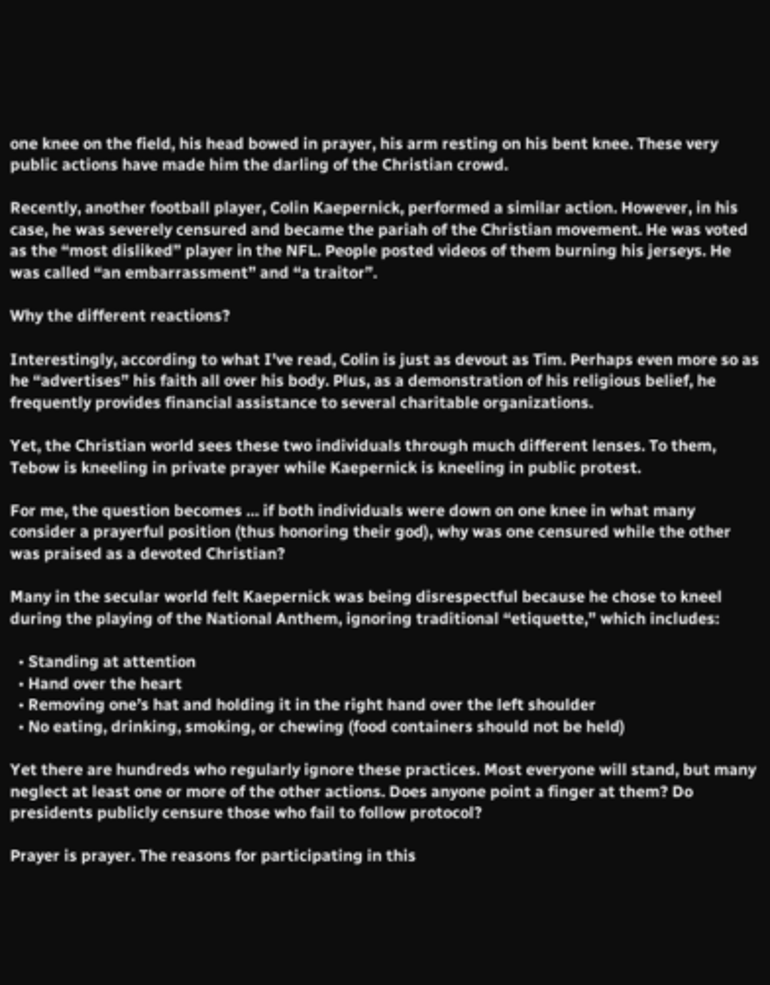one knee on the field, his head bowed in prayer, his arm resting on his bent knee. These very public actions have made him the darling of the Christian crowd.

Recently, another football player, Colin Kaepernick, performed a similar action. However, in his case, he was severely censured and became the pariah of the Christian movement. He was voted as the “most disliked” player in the NFL. People posted videos of them burning his jerseys. He was called “an embarrassment” and “a traitor”.

Why the different reactions?

Interestingly, according to what I’ve read, Colin is just as devout as Tim. Perhaps even more so as he “advertises” his faith all over his body. Plus, as a demonstration of his religious belief, he frequently provides financial assistance to several charitable organizations.

Yet, the Christian world sees these two individuals through much different lenses. To them, Tebow is kneeling in private prayer while Kaepernick is kneeling in public protest.

For me, the question becomes … if both individuals were down on one knee in what many consider a prayerful position (thus honoring their god), why was one censured while the other was praised as a devoted Christian?

Many in the secular world felt Kaepernick was being disrespectful because he chose to kneel during the playing of the National Anthem, ignoring traditional “etiquette,” which includes:

  • Standing at attention
  • Hand over the heart
  • Removing one’s hat and holding it in the right hand over the left shoulder
  • No eating, drinking, smoking, or chewing (food containers should not be held)

Yet there are hundreds who regularly ignore these practices. Most everyone will stand, but many neglect at least one or more of the other actions. Does anyone point a finger at them? Do presidents publicly censure those who fail to follow protocol?

Prayer is prayer. The reasons for participating in this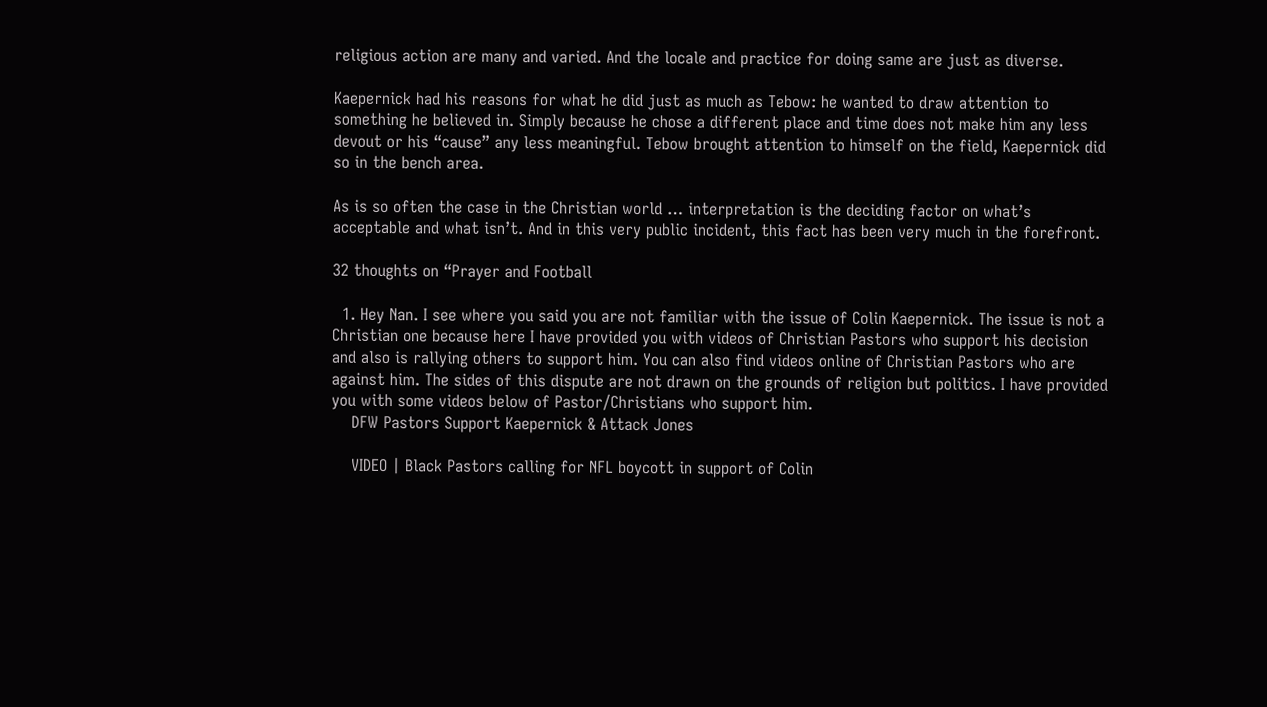religious action are many and varied. And the locale and practice for doing same are just as diverse.

Kaepernick had his reasons for what he did just as much as Tebow: he wanted to draw attention to something he believed in. Simply because he chose a different place and time does not make him any less devout or his “cause” any less meaningful. Tebow brought attention to himself on the field, Kaepernick did so in the bench area.

As is so often the case in the Christian world … interpretation is the deciding factor on what’s acceptable and what isn’t. And in this very public incident, this fact has been very much in the forefront.

32 thoughts on “Prayer and Football

  1. Hey Nan. I see where you said you are not familiar with the issue of Colin Kaepernick. The issue is not a Christian one because here I have provided you with videos of Christian Pastors who support his decision and also is rallying others to support him. You can also find videos online of Christian Pastors who are against him. The sides of this dispute are not drawn on the grounds of religion but politics. I have provided you with some videos below of Pastor/Christians who support him.
    DFW Pastors Support Kaepernick & Attack Jones

    VIDEO | Black Pastors calling for NFL boycott in support of Colin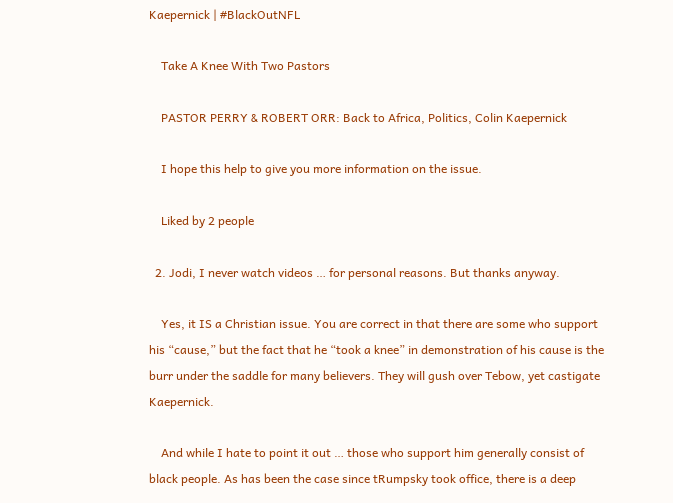Kaepernick | #BlackOutNFL

    Take A Knee With Two Pastors

    PASTOR PERRY & ROBERT ORR: Back to Africa, Politics, Colin Kaepernick

    I hope this help to give you more information on the issue.

    Liked by 2 people

  2. Jodi, I never watch videos … for personal reasons. But thanks anyway.

    Yes, it IS a Christian issue. You are correct in that there are some who support his “cause,” but the fact that he “took a knee” in demonstration of his cause is the burr under the saddle for many believers. They will gush over Tebow, yet castigate Kaepernick.

    And while I hate to point it out … those who support him generally consist of black people. As has been the case since tRumpsky took office, there is a deep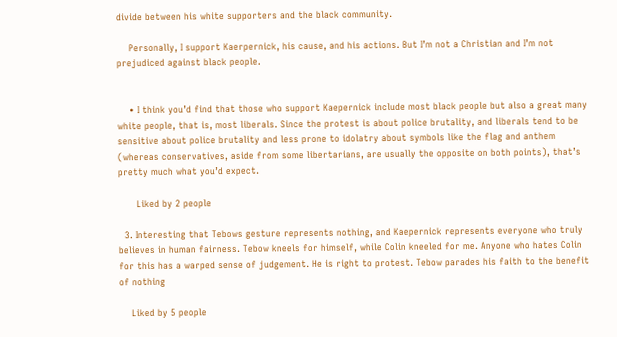divide between his white supporters and the black community.

    Personally, I support Kaerpernick, his cause, and his actions. But I’m not a Christian and I’m not prejudiced against black people.


    • I think you’d find that those who support Kaepernick include most black people but also a great many white people, that is, most liberals. Since the protest is about police brutality, and liberals tend to be sensitive about police brutality and less prone to idolatry about symbols like the flag and anthem (whereas conservatives, aside from some libertarians, are usually the opposite on both points), that’s pretty much what you’d expect.

      Liked by 2 people

  3. Interesting that Tebows gesture represents nothing, and Kaepernick represents everyone who truly believes in human fairness. Tebow kneels for himself, while Colin kneeled for me. Anyone who hates Colin for this has a warped sense of judgement. He is right to protest. Tebow parades his faith to the benefit of nothing

    Liked by 5 people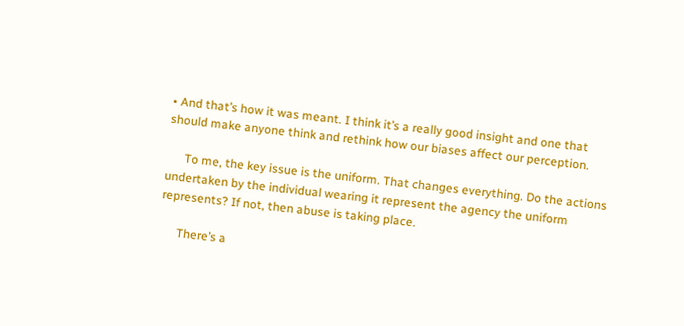• And that’s how it was meant. I think it’s a really good insight and one that should make anyone think and rethink how our biases affect our perception.

      To me, the key issue is the uniform. That changes everything. Do the actions undertaken by the individual wearing it represent the agency the uniform represents? If not, then abuse is taking place.

      There’s a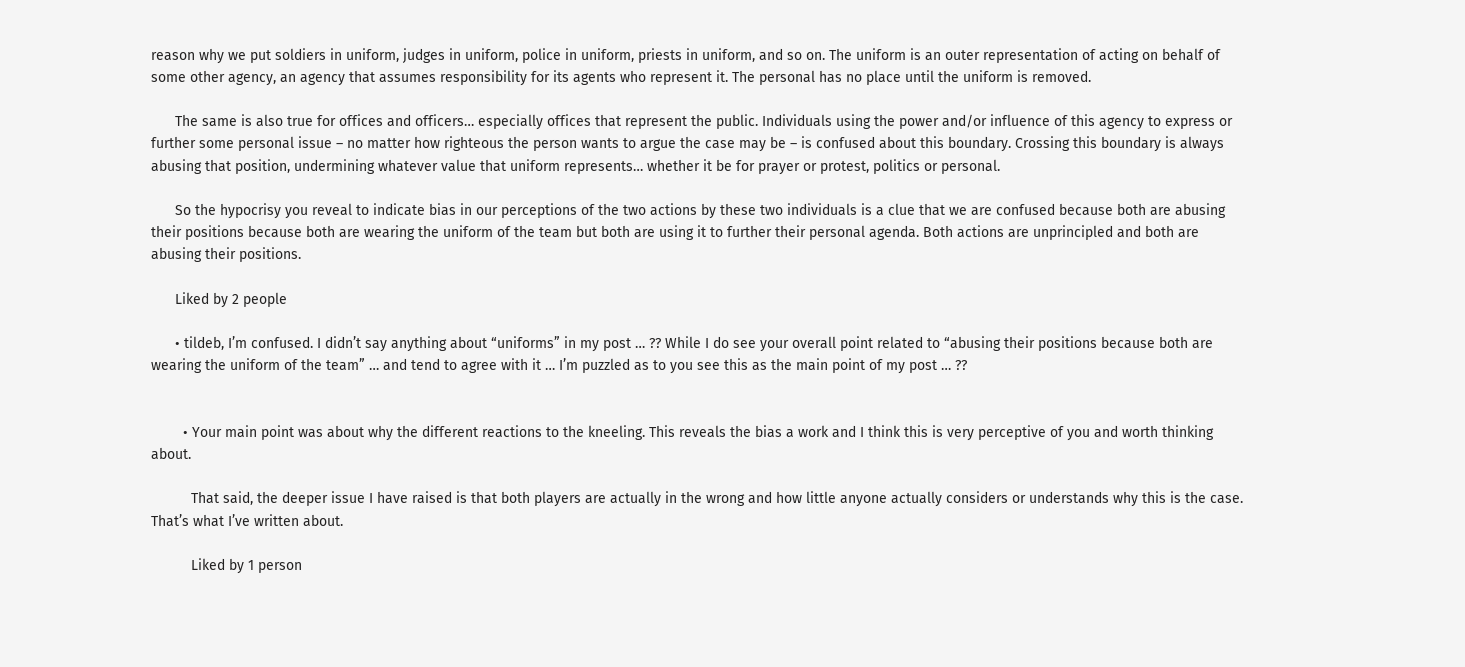reason why we put soldiers in uniform, judges in uniform, police in uniform, priests in uniform, and so on. The uniform is an outer representation of acting on behalf of some other agency, an agency that assumes responsibility for its agents who represent it. The personal has no place until the uniform is removed.

      The same is also true for offices and officers… especially offices that represent the public. Individuals using the power and/or influence of this agency to express or further some personal issue – no matter how righteous the person wants to argue the case may be – is confused about this boundary. Crossing this boundary is always abusing that position, undermining whatever value that uniform represents… whether it be for prayer or protest, politics or personal.

      So the hypocrisy you reveal to indicate bias in our perceptions of the two actions by these two individuals is a clue that we are confused because both are abusing their positions because both are wearing the uniform of the team but both are using it to further their personal agenda. Both actions are unprincipled and both are abusing their positions.

      Liked by 2 people

      • tildeb, I’m confused. I didn’t say anything about “uniforms” in my post … ?? While I do see your overall point related to “abusing their positions because both are wearing the uniform of the team” … and tend to agree with it … I’m puzzled as to you see this as the main point of my post … ??


        • Your main point was about why the different reactions to the kneeling. This reveals the bias a work and I think this is very perceptive of you and worth thinking about.

          That said, the deeper issue I have raised is that both players are actually in the wrong and how little anyone actually considers or understands why this is the case. That’s what I’ve written about.

          Liked by 1 person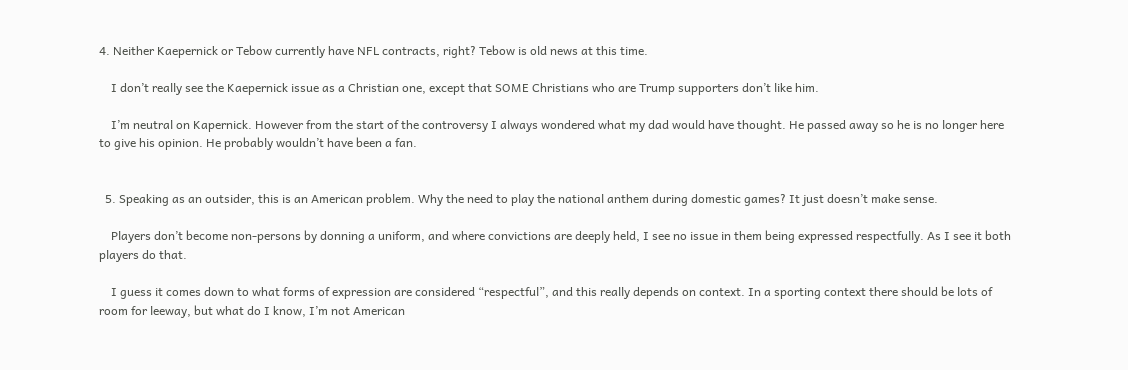4. Neither Kaepernick or Tebow currently have NFL contracts, right? Tebow is old news at this time.

    I don’t really see the Kaepernick issue as a Christian one, except that SOME Christians who are Trump supporters don’t like him.

    I’m neutral on Kapernick. However from the start of the controversy I always wondered what my dad would have thought. He passed away so he is no longer here to give his opinion. He probably wouldn’t have been a fan.


  5. Speaking as an outsider, this is an American problem. Why the need to play the national anthem during domestic games? It just doesn’t make sense.

    Players don’t become non-persons by donning a uniform, and where convictions are deeply held, I see no issue in them being expressed respectfully. As I see it both players do that.

    I guess it comes down to what forms of expression are considered “respectful”, and this really depends on context. In a sporting context there should be lots of room for leeway, but what do I know, I’m not American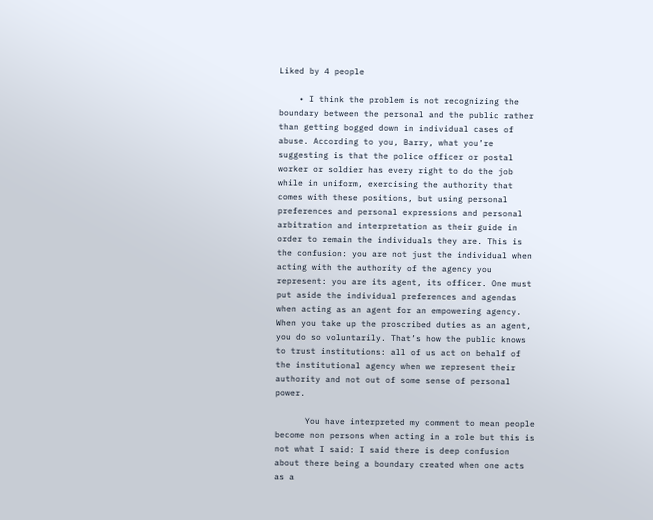Liked by 4 people

    • I think the problem is not recognizing the boundary between the personal and the public rather than getting bogged down in individual cases of abuse. According to you, Barry, what you’re suggesting is that the police officer or postal worker or soldier has every right to do the job while in uniform, exercising the authority that comes with these positions, but using personal preferences and personal expressions and personal arbitration and interpretation as their guide in order to remain the individuals they are. This is the confusion: you are not just the individual when acting with the authority of the agency you represent: you are its agent, its officer. One must put aside the individual preferences and agendas when acting as an agent for an empowering agency. When you take up the proscribed duties as an agent, you do so voluntarily. That’s how the public knows to trust institutions: all of us act on behalf of the institutional agency when we represent their authority and not out of some sense of personal power.

      You have interpreted my comment to mean people become non persons when acting in a role but this is not what I said: I said there is deep confusion about there being a boundary created when one acts as a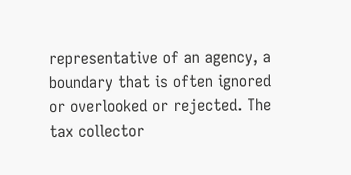representative of an agency, a boundary that is often ignored or overlooked or rejected. The tax collector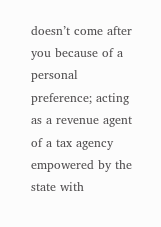doesn’t come after you because of a personal preference; acting as a revenue agent of a tax agency empowered by the state with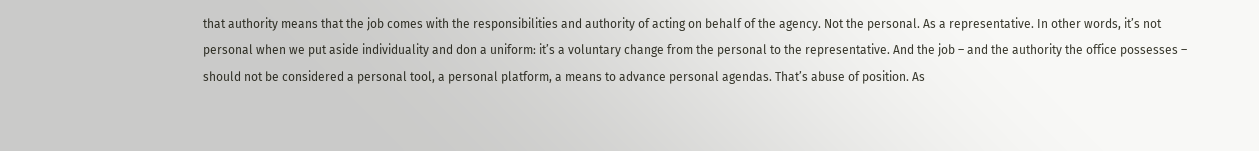that authority means that the job comes with the responsibilities and authority of acting on behalf of the agency. Not the personal. As a representative. In other words, it’s not personal when we put aside individuality and don a uniform: it’s a voluntary change from the personal to the representative. And the job – and the authority the office possesses – should not be considered a personal tool, a personal platform, a means to advance personal agendas. That’s abuse of position. As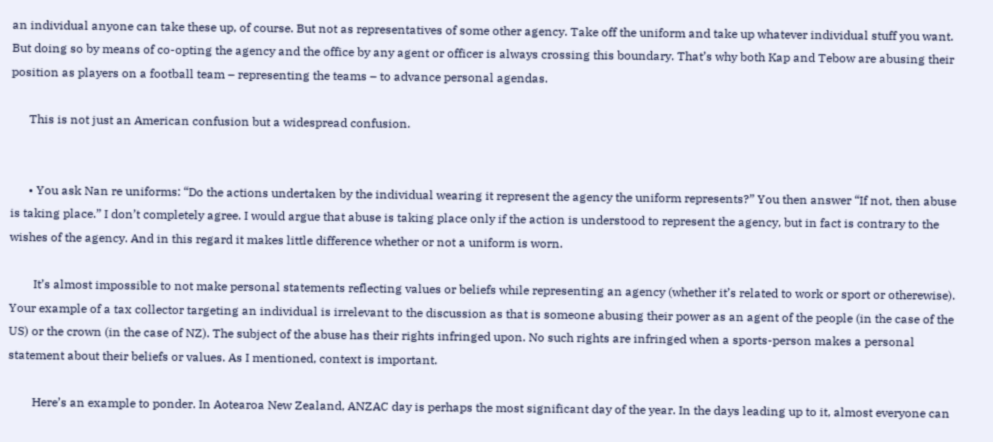an individual anyone can take these up, of course. But not as representatives of some other agency. Take off the uniform and take up whatever individual stuff you want. But doing so by means of co-opting the agency and the office by any agent or officer is always crossing this boundary. That’s why both Kap and Tebow are abusing their position as players on a football team – representing the teams – to advance personal agendas.

      This is not just an American confusion but a widespread confusion.


      • You ask Nan re uniforms: “Do the actions undertaken by the individual wearing it represent the agency the uniform represents?” You then answer “If not, then abuse is taking place.” I don’t completely agree. I would argue that abuse is taking place only if the action is understood to represent the agency, but in fact is contrary to the wishes of the agency. And in this regard it makes little difference whether or not a uniform is worn.

        It’s almost impossible to not make personal statements reflecting values or beliefs while representing an agency (whether it’s related to work or sport or otherewise). Your example of a tax collector targeting an individual is irrelevant to the discussion as that is someone abusing their power as an agent of the people (in the case of the US) or the crown (in the case of NZ). The subject of the abuse has their rights infringed upon. No such rights are infringed when a sports-person makes a personal statement about their beliefs or values. As I mentioned, context is important.

        Here’s an example to ponder. In Aotearoa New Zealand, ANZAC day is perhaps the most significant day of the year. In the days leading up to it, almost everyone can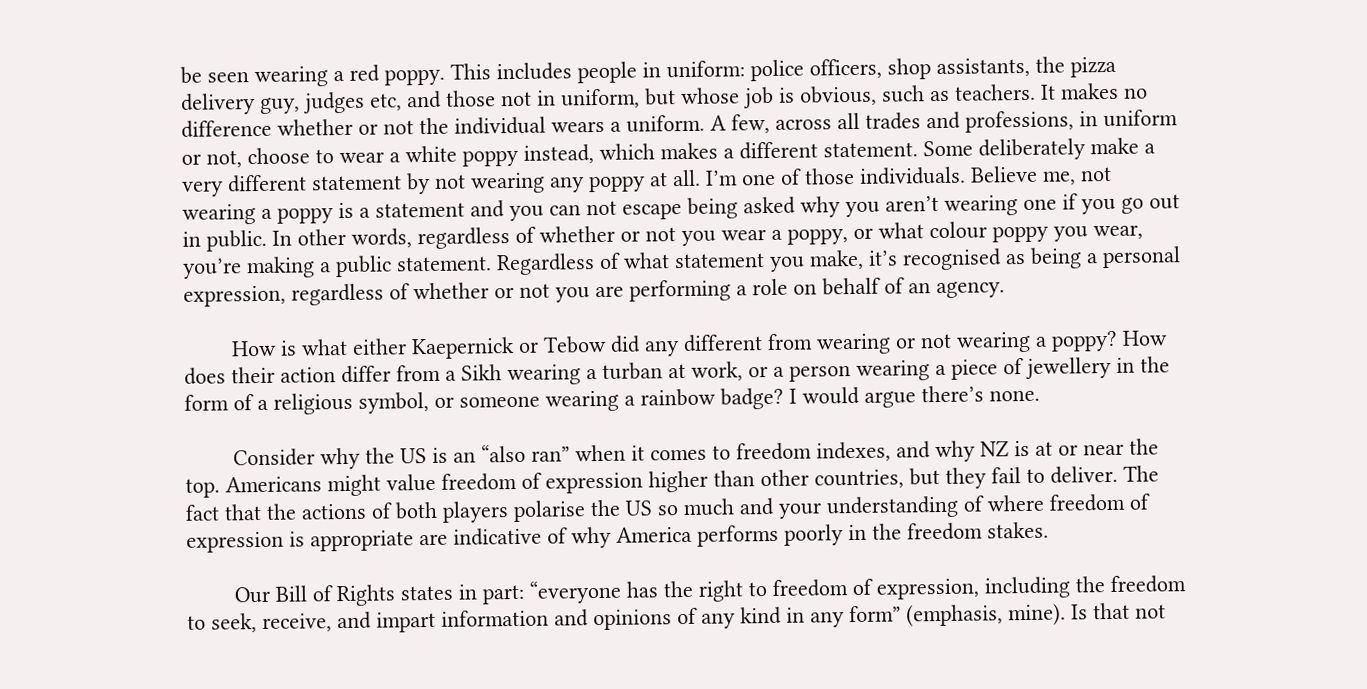be seen wearing a red poppy. This includes people in uniform: police officers, shop assistants, the pizza delivery guy, judges etc, and those not in uniform, but whose job is obvious, such as teachers. It makes no difference whether or not the individual wears a uniform. A few, across all trades and professions, in uniform or not, choose to wear a white poppy instead, which makes a different statement. Some deliberately make a very different statement by not wearing any poppy at all. I’m one of those individuals. Believe me, not wearing a poppy is a statement and you can not escape being asked why you aren’t wearing one if you go out in public. In other words, regardless of whether or not you wear a poppy, or what colour poppy you wear, you’re making a public statement. Regardless of what statement you make, it’s recognised as being a personal expression, regardless of whether or not you are performing a role on behalf of an agency.

        How is what either Kaepernick or Tebow did any different from wearing or not wearing a poppy? How does their action differ from a Sikh wearing a turban at work, or a person wearing a piece of jewellery in the form of a religious symbol, or someone wearing a rainbow badge? I would argue there’s none.

        Consider why the US is an “also ran” when it comes to freedom indexes, and why NZ is at or near the top. Americans might value freedom of expression higher than other countries, but they fail to deliver. The fact that the actions of both players polarise the US so much and your understanding of where freedom of expression is appropriate are indicative of why America performs poorly in the freedom stakes.

        Our Bill of Rights states in part: “everyone has the right to freedom of expression, including the freedom to seek, receive, and impart information and opinions of any kind in any form” (emphasis, mine). Is that not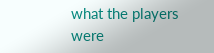what the players were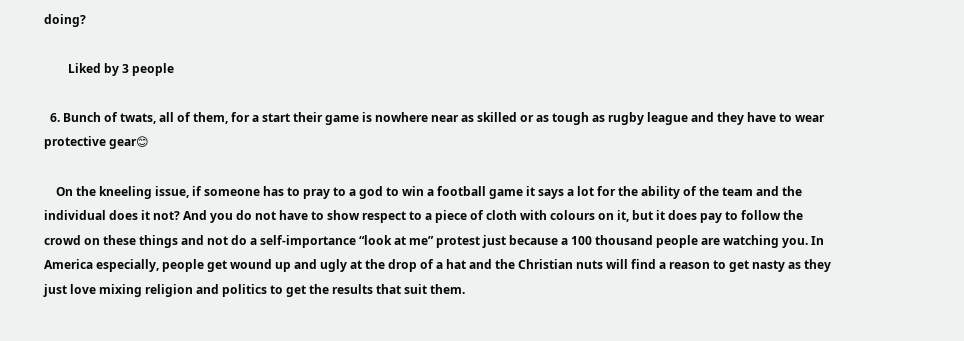doing?

        Liked by 3 people

  6. Bunch of twats, all of them, for a start their game is nowhere near as skilled or as tough as rugby league and they have to wear protective gear😊

    On the kneeling issue, if someone has to pray to a god to win a football game it says a lot for the ability of the team and the individual does it not? And you do not have to show respect to a piece of cloth with colours on it, but it does pay to follow the crowd on these things and not do a self-importance “look at me” protest just because a 100 thousand people are watching you. In America especially, people get wound up and ugly at the drop of a hat and the Christian nuts will find a reason to get nasty as they just love mixing religion and politics to get the results that suit them.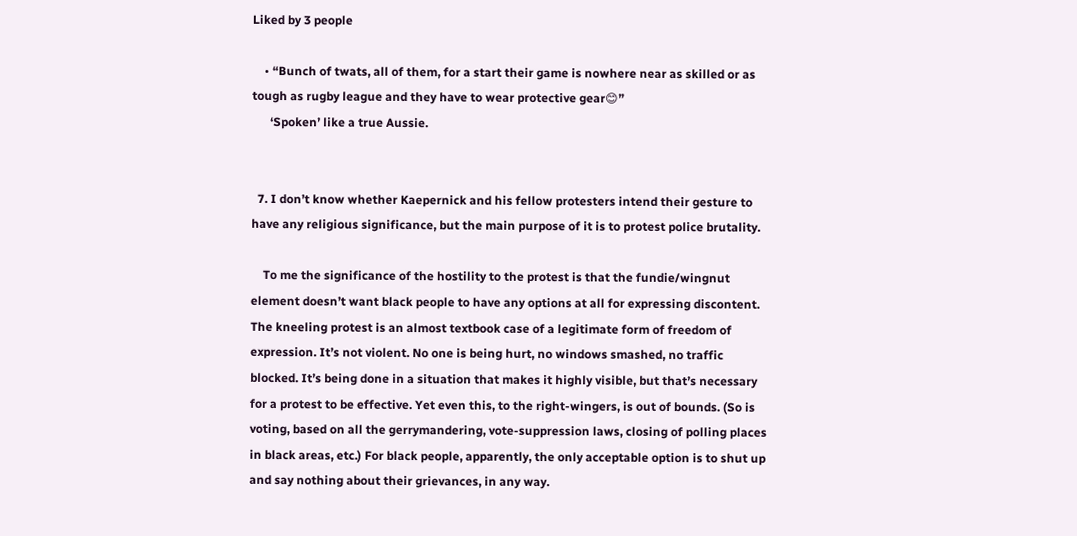Liked by 3 people

    • “Bunch of twats, all of them, for a start their game is nowhere near as skilled or as tough as rugby league and they have to wear protective gear😊”
      ‘Spoken’ like a true Aussie.


  7. I don’t know whether Kaepernick and his fellow protesters intend their gesture to have any religious significance, but the main purpose of it is to protest police brutality.

    To me the significance of the hostility to the protest is that the fundie/wingnut element doesn’t want black people to have any options at all for expressing discontent. The kneeling protest is an almost textbook case of a legitimate form of freedom of expression. It’s not violent. No one is being hurt, no windows smashed, no traffic blocked. It’s being done in a situation that makes it highly visible, but that’s necessary for a protest to be effective. Yet even this, to the right-wingers, is out of bounds. (So is voting, based on all the gerrymandering, vote-suppression laws, closing of polling places in black areas, etc.) For black people, apparently, the only acceptable option is to shut up and say nothing about their grievances, in any way.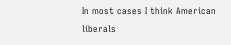In most cases I think American liberals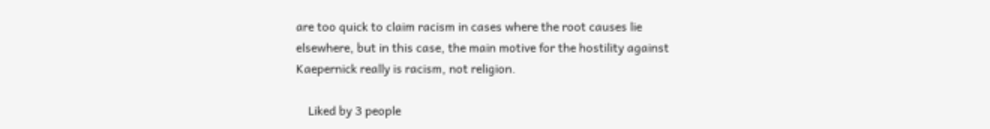are too quick to claim racism in cases where the root causes lie elsewhere, but in this case, the main motive for the hostility against Kaepernick really is racism, not religion.

    Liked by 3 people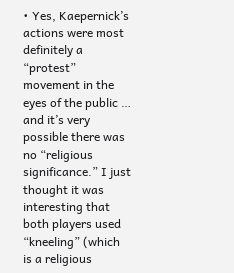• Yes, Kaepernick’s actions were most definitely a “protest” movement in the eyes of the public … and it’s very possible there was no “religious significance.” I just thought it was interesting that both players used “kneeling” (which is a religious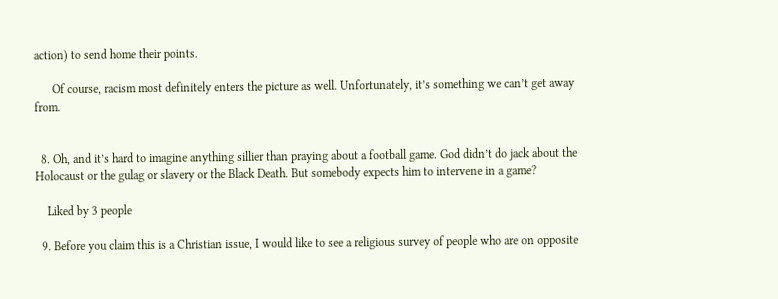action) to send home their points.

      Of course, racism most definitely enters the picture as well. Unfortunately, it’s something we can’t get away from.


  8. Oh, and it’s hard to imagine anything sillier than praying about a football game. God didn’t do jack about the Holocaust or the gulag or slavery or the Black Death. But somebody expects him to intervene in a game?

    Liked by 3 people

  9. Before you claim this is a Christian issue, I would like to see a religious survey of people who are on opposite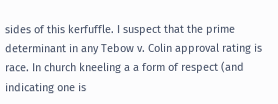sides of this kerfuffle. I suspect that the prime determinant in any Tebow v. Colin approval rating is race. In church kneeling a a form of respect (and indicating one is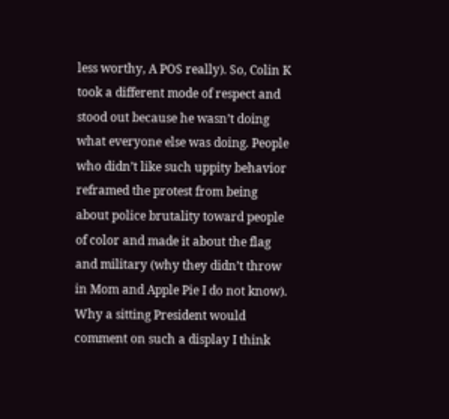less worthy, A POS really). So, Colin K took a different mode of respect and stood out because he wasn’t doing what everyone else was doing. People who didn’t like such uppity behavior reframed the protest from being about police brutality toward people of color and made it about the flag and military (why they didn’t throw in Mom and Apple Pie I do not know). Why a sitting President would comment on such a display I think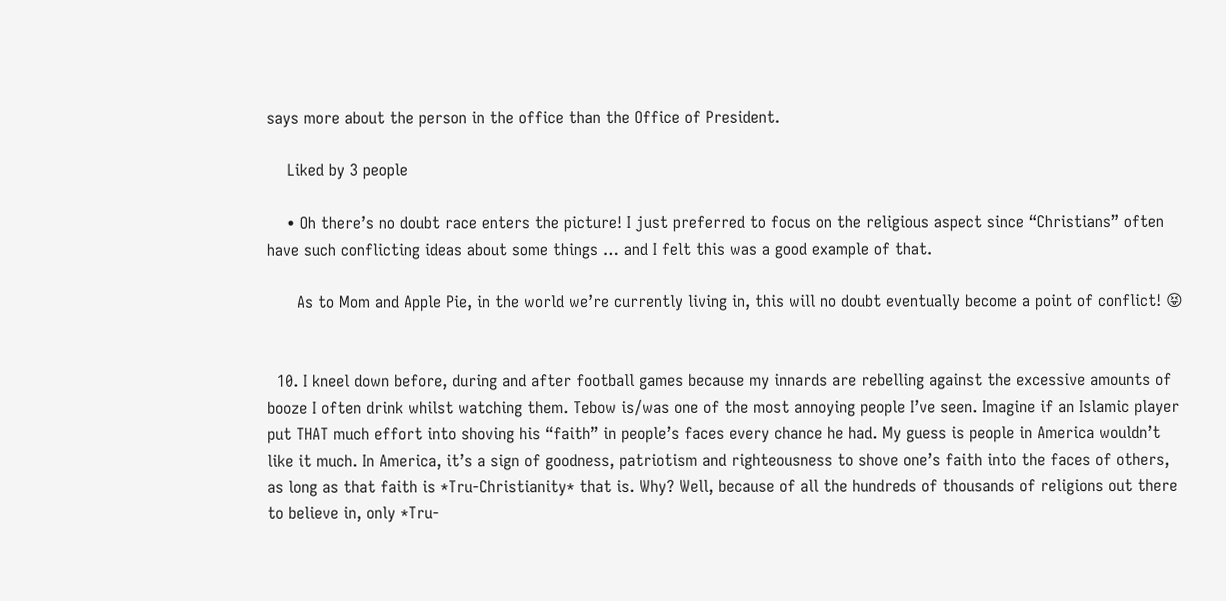says more about the person in the office than the Office of President.

    Liked by 3 people

    • Oh there’s no doubt race enters the picture! I just preferred to focus on the religious aspect since “Christians” often have such conflicting ideas about some things … and I felt this was a good example of that.

      As to Mom and Apple Pie, in the world we’re currently living in, this will no doubt eventually become a point of conflict! 😝


  10. I kneel down before, during and after football games because my innards are rebelling against the excessive amounts of booze I often drink whilst watching them. Tebow is/was one of the most annoying people I’ve seen. Imagine if an Islamic player put THAT much effort into shoving his “faith” in people’s faces every chance he had. My guess is people in America wouldn’t like it much. In America, it’s a sign of goodness, patriotism and righteousness to shove one’s faith into the faces of others, as long as that faith is *Tru-Christianity* that is. Why? Well, because of all the hundreds of thousands of religions out there to believe in, only *Tru-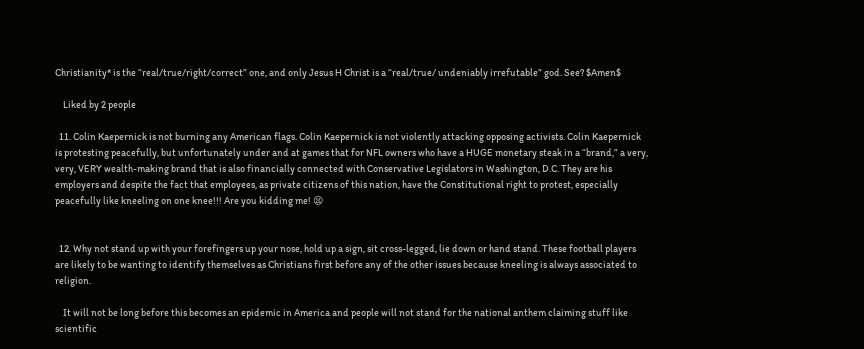Christianity* is the “real/true/right/correct” one, and only Jesus H Christ is a “real/true/ undeniably irrefutable” god. See? $Amen$

    Liked by 2 people

  11. Colin Kaepernick is not burning any American flags. Colin Kaepernick is not violently attacking opposing activists. Colin Kaepernick is protesting peacefully, but unfortunately under and at games that for NFL owners who have a HUGE monetary steak in a “brand,” a very, very, VERY wealth-making brand that is also financially connected with Conservative Legislators in Washington, D.C. They are his employers and despite the fact that employees, as private citizens of this nation, have the Constitutional right to protest, especially peacefully like kneeling on one knee!!! Are you kidding me! 😫


  12. Why not stand up with your forefingers up your nose, hold up a sign, sit cross-legged, lie down or hand stand. These football players are likely to be wanting to identify themselves as Christians first before any of the other issues because kneeling is always associated to religion.

    It will not be long before this becomes an epidemic in America and people will not stand for the national anthem claiming stuff like scientific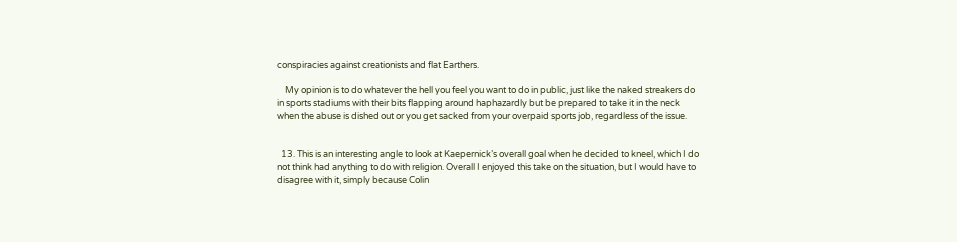conspiracies against creationists and flat Earthers.

    My opinion is to do whatever the hell you feel you want to do in public, just like the naked streakers do in sports stadiums with their bits flapping around haphazardly but be prepared to take it in the neck when the abuse is dished out or you get sacked from your overpaid sports job, regardless of the issue.


  13. This is an interesting angle to look at Kaepernick’s overall goal when he decided to kneel, which I do not think had anything to do with religion. Overall I enjoyed this take on the situation, but I would have to disagree with it, simply because Colin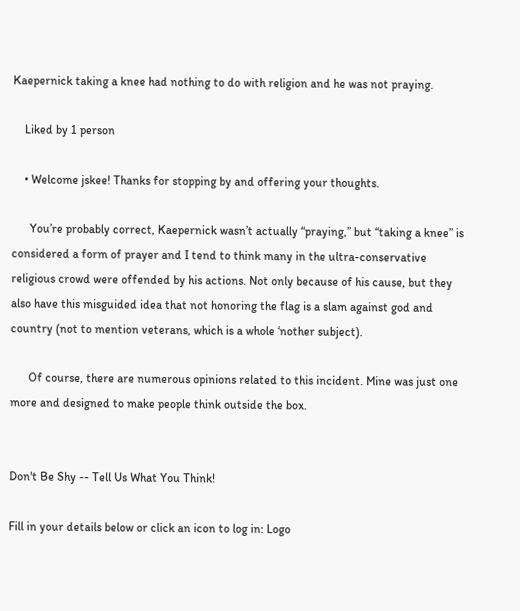Kaepernick taking a knee had nothing to do with religion and he was not praying.

    Liked by 1 person

    • Welcome jskee! Thanks for stopping by and offering your thoughts.

      You’re probably correct, Kaepernick wasn’t actually “praying,” but “taking a knee” is considered a form of prayer and I tend to think many in the ultra-conservative religious crowd were offended by his actions. Not only because of his cause, but they also have this misguided idea that not honoring the flag is a slam against god and country (not to mention veterans, which is a whole ‘nother subject).

      Of course, there are numerous opinions related to this incident. Mine was just one more and designed to make people think outside the box.


Don't Be Shy -- Tell Us What You Think!

Fill in your details below or click an icon to log in: Logo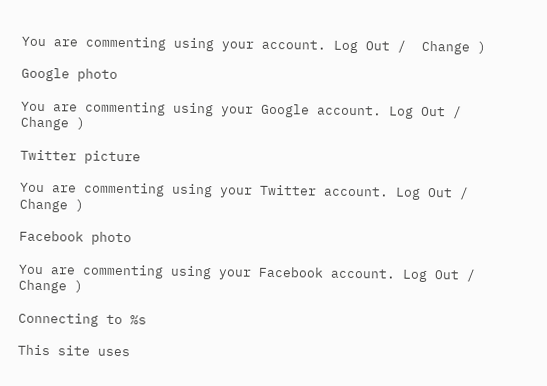You are commenting using your account. Log Out /  Change )

Google photo

You are commenting using your Google account. Log Out /  Change )

Twitter picture

You are commenting using your Twitter account. Log Out /  Change )

Facebook photo

You are commenting using your Facebook account. Log Out /  Change )

Connecting to %s

This site uses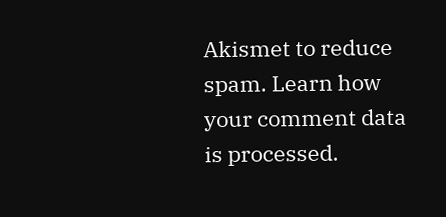Akismet to reduce spam. Learn how your comment data is processed.